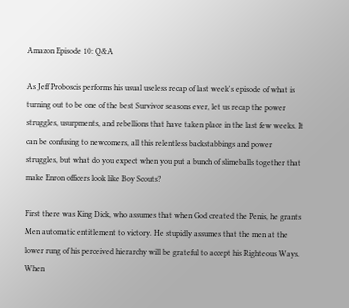Amazon Episode 10: Q&A

As Jeff Proboscis performs his usual useless recap of last week's episode of what is turning out to be one of the best Survivor seasons ever, let us recap the power struggles, usurpments, and rebellions that have taken place in the last few weeks. It can be confusing to newcomers, all this relentless backstabbings and power struggles, but what do you expect when you put a bunch of slimeballs together that make Enron officers look like Boy Scouts?

First there was King Dick, who assumes that when God created the Penis, he grants Men automatic entitlement to victory. He stupidly assumes that the men at the lower rung of his perceived hierarchy will be grateful to accept his Righteous Ways. When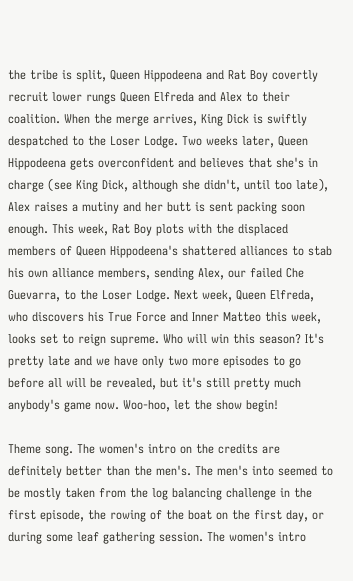the tribe is split, Queen Hippodeena and Rat Boy covertly recruit lower rungs Queen Elfreda and Alex to their coalition. When the merge arrives, King Dick is swiftly despatched to the Loser Lodge. Two weeks later, Queen Hippodeena gets overconfident and believes that she's in charge (see King Dick, although she didn't, until too late), Alex raises a mutiny and her butt is sent packing soon enough. This week, Rat Boy plots with the displaced members of Queen Hippodeena's shattered alliances to stab his own alliance members, sending Alex, our failed Che Guevarra, to the Loser Lodge. Next week, Queen Elfreda, who discovers his True Force and Inner Matteo this week, looks set to reign supreme. Who will win this season? It's pretty late and we have only two more episodes to go before all will be revealed, but it's still pretty much anybody's game now. Woo-hoo, let the show begin!

Theme song. The women's intro on the credits are definitely better than the men's. The men's into seemed to be mostly taken from the log balancing challenge in the first episode, the rowing of the boat on the first day, or during some leaf gathering session. The women's intro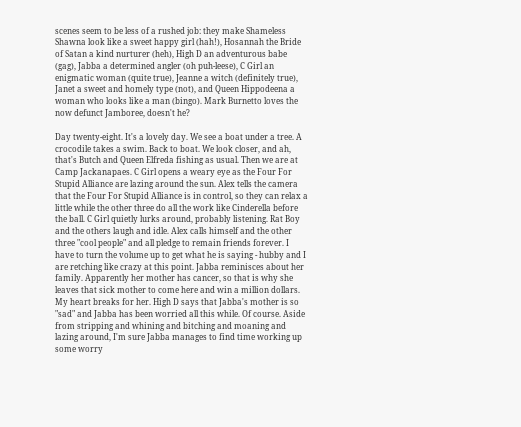scenes seem to be less of a rushed job: they make Shameless Shawna look like a sweet happy girl (hah!), Hosannah the Bride of Satan a kind nurturer (heh), High D an adventurous babe (gag), Jabba a determined angler (oh puh-leese), C Girl an enigmatic woman (quite true), Jeanne a witch (definitely true), Janet a sweet and homely type (not), and Queen Hippodeena a woman who looks like a man (bingo). Mark Burnetto loves the now defunct Jamboree, doesn't he?

Day twenty-eight. It's a lovely day. We see a boat under a tree. A crocodile takes a swim. Back to boat. We look closer, and ah, that's Butch and Queen Elfreda fishing as usual. Then we are at Camp Jackanapaes. C Girl opens a weary eye as the Four For Stupid Alliance are lazing around the sun. Alex tells the camera that the Four For Stupid Alliance is in control, so they can relax a little while the other three do all the work like Cinderella before the ball. C Girl quietly lurks around, probably listening. Rat Boy and the others laugh and idle. Alex calls himself and the other three "cool people" and all pledge to remain friends forever. I have to turn the volume up to get what he is saying - hubby and I are retching like crazy at this point. Jabba reminisces about her family. Apparently her mother has cancer, so that is why she leaves that sick mother to come here and win a million dollars. My heart breaks for her. High D says that Jabba's mother is so "sad" and Jabba has been worried all this while. Of course. Aside from stripping and whining and bitching and moaning and lazing around, I'm sure Jabba manages to find time working up some worry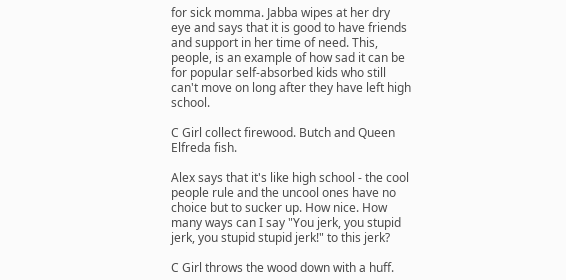for sick momma. Jabba wipes at her dry eye and says that it is good to have friends and support in her time of need. This, people, is an example of how sad it can be for popular self-absorbed kids who still can't move on long after they have left high school.

C Girl collect firewood. Butch and Queen Elfreda fish.

Alex says that it's like high school - the cool people rule and the uncool ones have no choice but to sucker up. How nice. How many ways can I say "You jerk, you stupid jerk, you stupid stupid jerk!" to this jerk?

C Girl throws the wood down with a huff.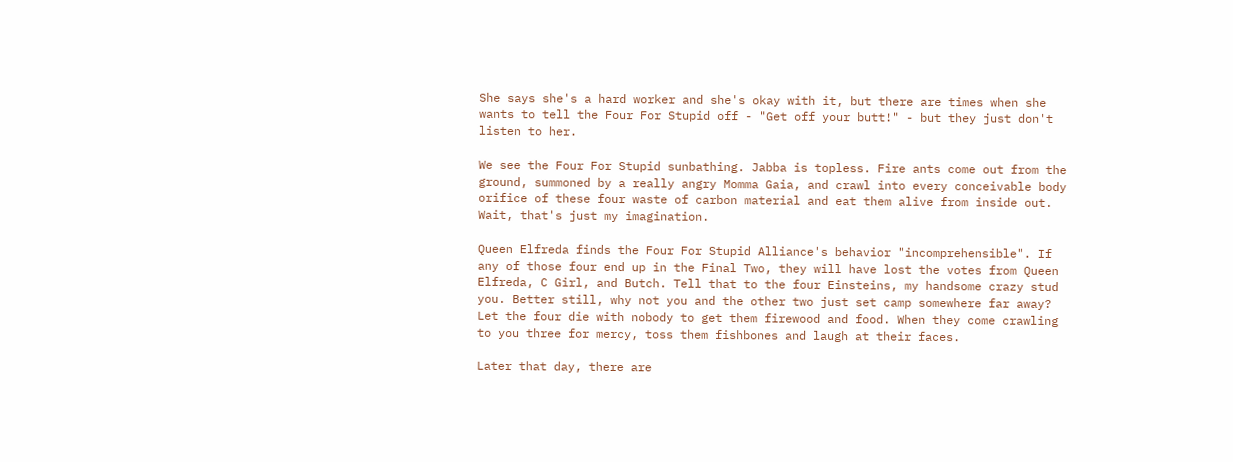She says she's a hard worker and she's okay with it, but there are times when she wants to tell the Four For Stupid off - "Get off your butt!" - but they just don't listen to her.

We see the Four For Stupid sunbathing. Jabba is topless. Fire ants come out from the ground, summoned by a really angry Momma Gaia, and crawl into every conceivable body orifice of these four waste of carbon material and eat them alive from inside out. Wait, that's just my imagination.

Queen Elfreda finds the Four For Stupid Alliance's behavior "incomprehensible". If any of those four end up in the Final Two, they will have lost the votes from Queen Elfreda, C Girl, and Butch. Tell that to the four Einsteins, my handsome crazy stud you. Better still, why not you and the other two just set camp somewhere far away? Let the four die with nobody to get them firewood and food. When they come crawling to you three for mercy, toss them fishbones and laugh at their faces.

Later that day, there are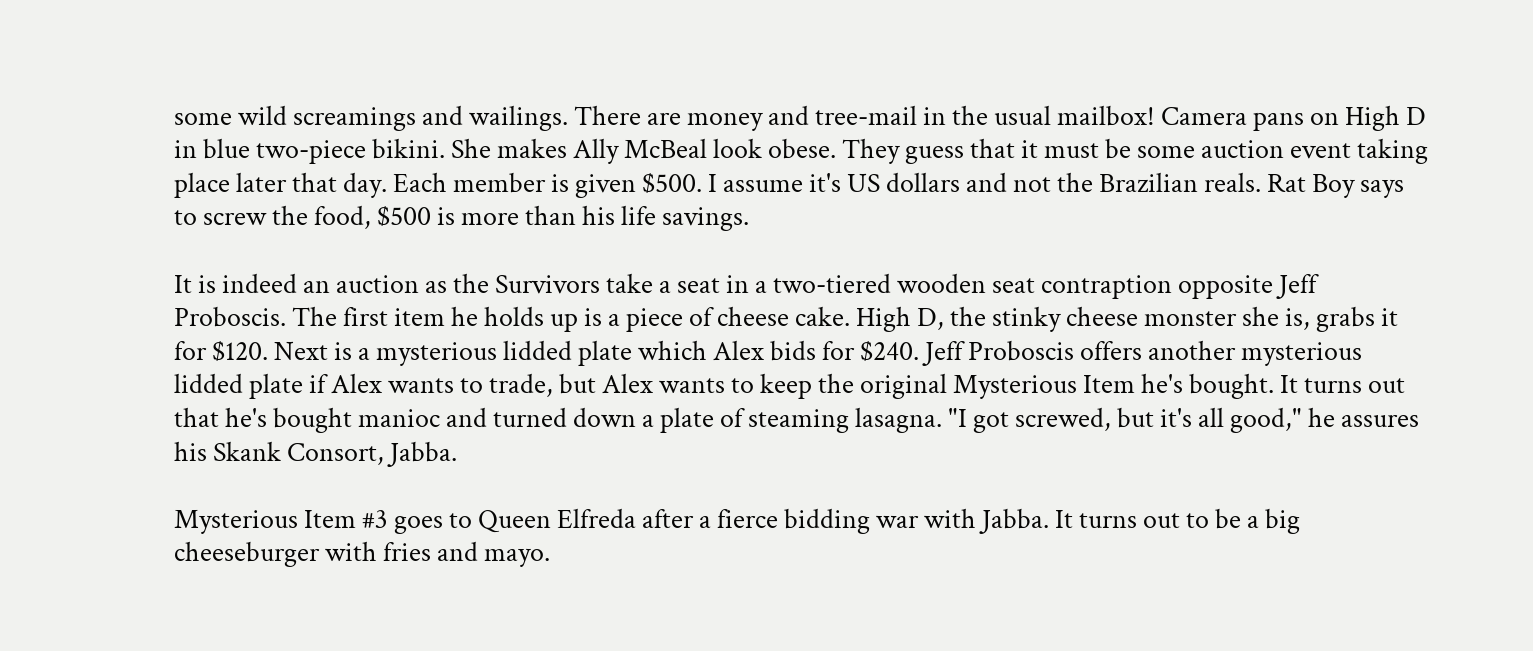some wild screamings and wailings. There are money and tree-mail in the usual mailbox! Camera pans on High D in blue two-piece bikini. She makes Ally McBeal look obese. They guess that it must be some auction event taking place later that day. Each member is given $500. I assume it's US dollars and not the Brazilian reals. Rat Boy says to screw the food, $500 is more than his life savings.

It is indeed an auction as the Survivors take a seat in a two-tiered wooden seat contraption opposite Jeff Proboscis. The first item he holds up is a piece of cheese cake. High D, the stinky cheese monster she is, grabs it for $120. Next is a mysterious lidded plate which Alex bids for $240. Jeff Proboscis offers another mysterious lidded plate if Alex wants to trade, but Alex wants to keep the original Mysterious Item he's bought. It turns out that he's bought manioc and turned down a plate of steaming lasagna. "I got screwed, but it's all good," he assures his Skank Consort, Jabba.

Mysterious Item #3 goes to Queen Elfreda after a fierce bidding war with Jabba. It turns out to be a big cheeseburger with fries and mayo.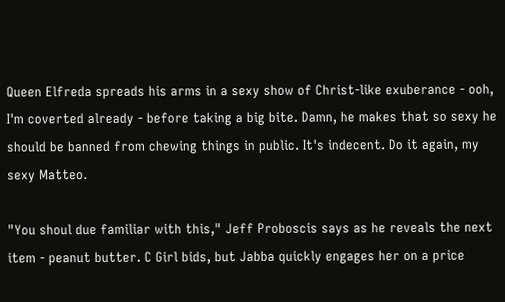Queen Elfreda spreads his arms in a sexy show of Christ-like exuberance - ooh, I'm coverted already - before taking a big bite. Damn, he makes that so sexy he should be banned from chewing things in public. It's indecent. Do it again, my sexy Matteo.

"You shoul due familiar with this," Jeff Proboscis says as he reveals the next item - peanut butter. C Girl bids, but Jabba quickly engages her on a price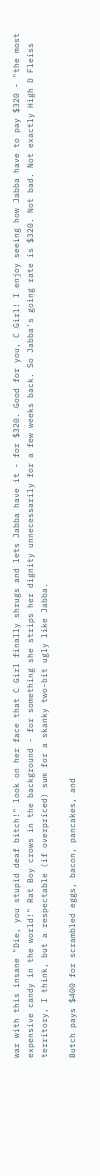war with this insane "Die, you stupid deaf bitch!" look on her face that C Girl finally shrugs and lets Jabba have it - for $320. Good for you, C Girl! I enjoy seeing how Jabba have to pay $320 - "the most expensive candy in the world!" Rat Boy crows in the background - for something she strips her dignity unnecessarily for a few weeks back. So Jabba's going rate is $320. Not bad. Not exactly High D Fleiss territory, I think, but a respectable (if overpriced) sum for a skanky two-bit ugly like Jabba.

Butch pays $400 for scrambled eggs, bacon, pancakes, and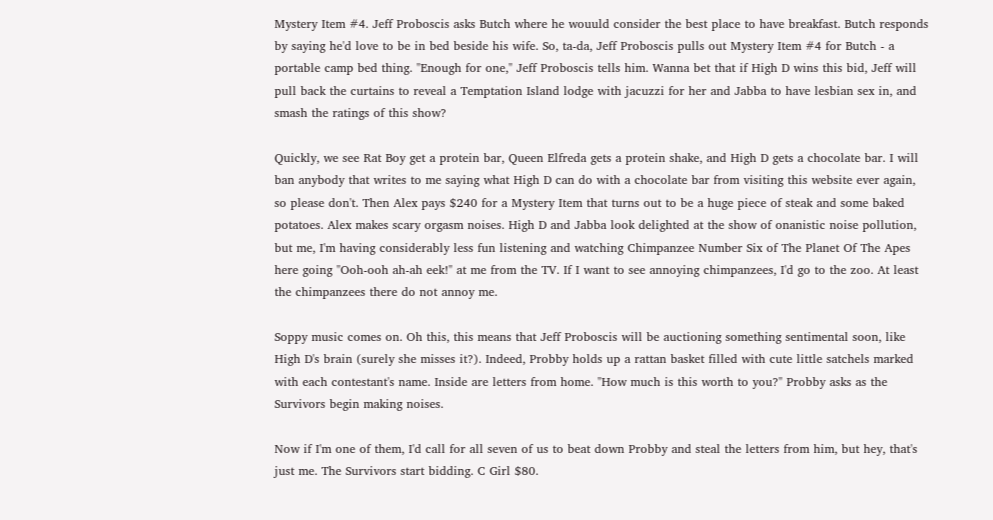Mystery Item #4. Jeff Proboscis asks Butch where he wouuld consider the best place to have breakfast. Butch responds by saying he'd love to be in bed beside his wife. So, ta-da, Jeff Proboscis pulls out Mystery Item #4 for Butch - a portable camp bed thing. "Enough for one," Jeff Proboscis tells him. Wanna bet that if High D wins this bid, Jeff will pull back the curtains to reveal a Temptation Island lodge with jacuzzi for her and Jabba to have lesbian sex in, and smash the ratings of this show?

Quickly, we see Rat Boy get a protein bar, Queen Elfreda gets a protein shake, and High D gets a chocolate bar. I will ban anybody that writes to me saying what High D can do with a chocolate bar from visiting this website ever again, so please don't. Then Alex pays $240 for a Mystery Item that turns out to be a huge piece of steak and some baked potatoes. Alex makes scary orgasm noises. High D and Jabba look delighted at the show of onanistic noise pollution, but me, I'm having considerably less fun listening and watching Chimpanzee Number Six of The Planet Of The Apes here going "Ooh-ooh ah-ah eek!" at me from the TV. If I want to see annoying chimpanzees, I'd go to the zoo. At least the chimpanzees there do not annoy me.

Soppy music comes on. Oh this, this means that Jeff Proboscis will be auctioning something sentimental soon, like High D's brain (surely she misses it?). Indeed, Probby holds up a rattan basket filled with cute little satchels marked with each contestant's name. Inside are letters from home. "How much is this worth to you?" Probby asks as the Survivors begin making noises.

Now if I'm one of them, I'd call for all seven of us to beat down Probby and steal the letters from him, but hey, that's just me. The Survivors start bidding. C Girl $80.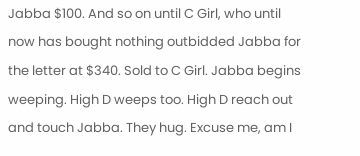Jabba $100. And so on until C Girl, who until now has bought nothing outbidded Jabba for the letter at $340. Sold to C Girl. Jabba begins weeping. High D weeps too. High D reach out and touch Jabba. They hug. Excuse me, am I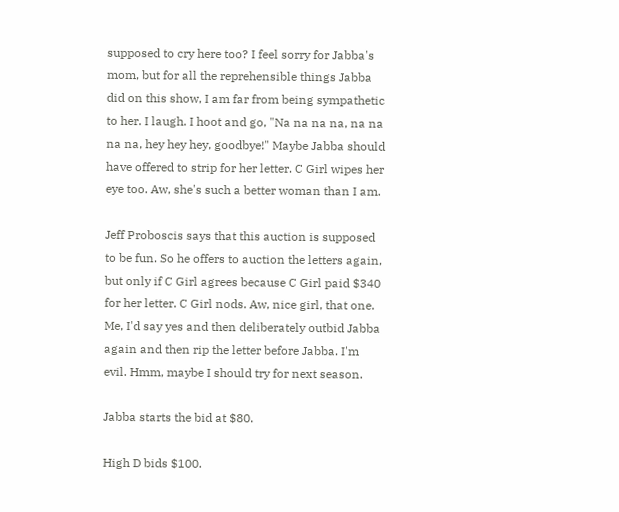supposed to cry here too? I feel sorry for Jabba's mom, but for all the reprehensible things Jabba did on this show, I am far from being sympathetic to her. I laugh. I hoot and go, "Na na na na, na na na na, hey hey hey, goodbye!" Maybe Jabba should have offered to strip for her letter. C Girl wipes her eye too. Aw, she's such a better woman than I am.

Jeff Proboscis says that this auction is supposed to be fun. So he offers to auction the letters again, but only if C Girl agrees because C Girl paid $340 for her letter. C Girl nods. Aw, nice girl, that one. Me, I'd say yes and then deliberately outbid Jabba again and then rip the letter before Jabba. I'm evil. Hmm, maybe I should try for next season.

Jabba starts the bid at $80.

High D bids $100.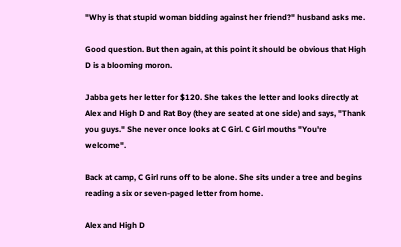"Why is that stupid woman bidding against her friend?" husband asks me.

Good question. But then again, at this point it should be obvious that High D is a blooming moron.

Jabba gets her letter for $120. She takes the letter and looks directly at Alex and High D and Rat Boy (they are seated at one side) and says, "Thank you guys." She never once looks at C Girl. C Girl mouths "You're welcome".

Back at camp, C Girl runs off to be alone. She sits under a tree and begins reading a six or seven-paged letter from home.

Alex and High D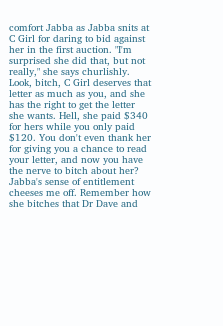comfort Jabba as Jabba snits at C Girl for daring to bid against her in the first auction. "I'm surprised she did that, but not really," she says churlishly. Look, bitch, C Girl deserves that letter as much as you, and she has the right to get the letter she wants. Hell, she paid $340 for hers while you only paid $120. You don't even thank her for giving you a chance to read your letter, and now you have the nerve to bitch about her? Jabba's sense of entitlement cheeses me off. Remember how she bitches that Dr Dave and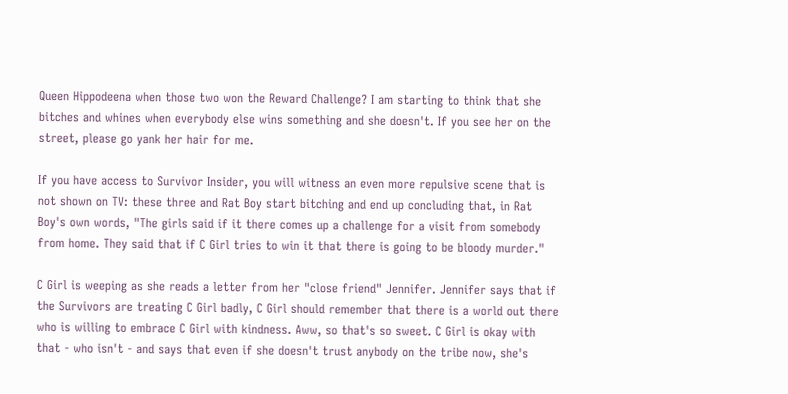Queen Hippodeena when those two won the Reward Challenge? I am starting to think that she bitches and whines when everybody else wins something and she doesn't. If you see her on the street, please go yank her hair for me.

If you have access to Survivor Insider, you will witness an even more repulsive scene that is not shown on TV: these three and Rat Boy start bitching and end up concluding that, in Rat Boy's own words, "The girls said if it there comes up a challenge for a visit from somebody from home. They said that if C Girl tries to win it that there is going to be bloody murder."

C Girl is weeping as she reads a letter from her "close friend" Jennifer. Jennifer says that if the Survivors are treating C Girl badly, C Girl should remember that there is a world out there who is willing to embrace C Girl with kindness. Aww, so that's so sweet. C Girl is okay with that - who isn't - and says that even if she doesn't trust anybody on the tribe now, she's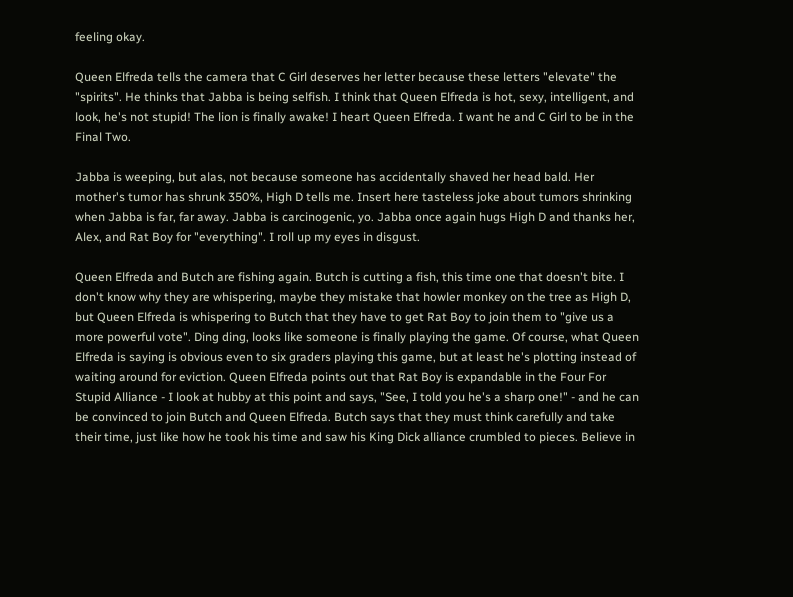feeling okay.

Queen Elfreda tells the camera that C Girl deserves her letter because these letters "elevate" the "spirits". He thinks that Jabba is being selfish. I think that Queen Elfreda is hot, sexy, intelligent, and look, he's not stupid! The lion is finally awake! I heart Queen Elfreda. I want he and C Girl to be in the Final Two.

Jabba is weeping, but alas, not because someone has accidentally shaved her head bald. Her mother's tumor has shrunk 350%, High D tells me. Insert here tasteless joke about tumors shrinking when Jabba is far, far away. Jabba is carcinogenic, yo. Jabba once again hugs High D and thanks her, Alex, and Rat Boy for "everything". I roll up my eyes in disgust.

Queen Elfreda and Butch are fishing again. Butch is cutting a fish, this time one that doesn't bite. I don't know why they are whispering, maybe they mistake that howler monkey on the tree as High D, but Queen Elfreda is whispering to Butch that they have to get Rat Boy to join them to "give us a more powerful vote". Ding ding, looks like someone is finally playing the game. Of course, what Queen Elfreda is saying is obvious even to six graders playing this game, but at least he's plotting instead of waiting around for eviction. Queen Elfreda points out that Rat Boy is expandable in the Four For Stupid Alliance - I look at hubby at this point and says, "See, I told you he's a sharp one!" - and he can be convinced to join Butch and Queen Elfreda. Butch says that they must think carefully and take their time, just like how he took his time and saw his King Dick alliance crumbled to pieces. Believe in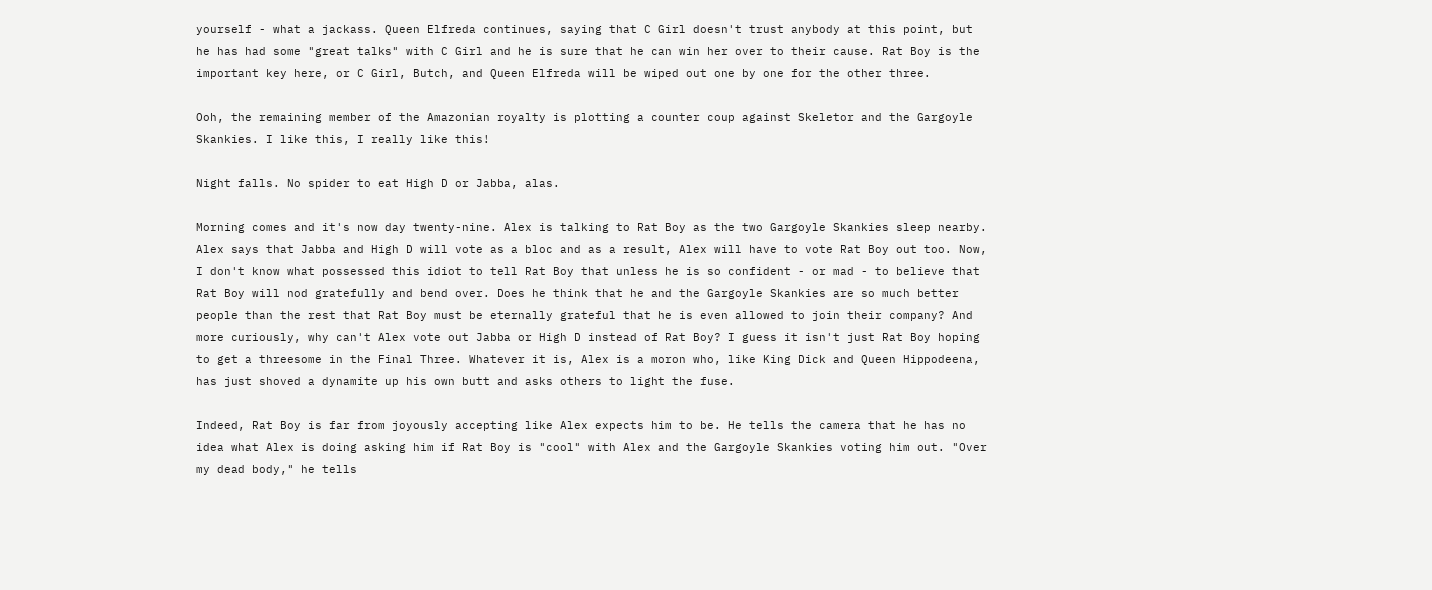yourself - what a jackass. Queen Elfreda continues, saying that C Girl doesn't trust anybody at this point, but he has had some "great talks" with C Girl and he is sure that he can win her over to their cause. Rat Boy is the important key here, or C Girl, Butch, and Queen Elfreda will be wiped out one by one for the other three.

Ooh, the remaining member of the Amazonian royalty is plotting a counter coup against Skeletor and the Gargoyle Skankies. I like this, I really like this!

Night falls. No spider to eat High D or Jabba, alas.

Morning comes and it's now day twenty-nine. Alex is talking to Rat Boy as the two Gargoyle Skankies sleep nearby. Alex says that Jabba and High D will vote as a bloc and as a result, Alex will have to vote Rat Boy out too. Now, I don't know what possessed this idiot to tell Rat Boy that unless he is so confident - or mad - to believe that Rat Boy will nod gratefully and bend over. Does he think that he and the Gargoyle Skankies are so much better people than the rest that Rat Boy must be eternally grateful that he is even allowed to join their company? And more curiously, why can't Alex vote out Jabba or High D instead of Rat Boy? I guess it isn't just Rat Boy hoping to get a threesome in the Final Three. Whatever it is, Alex is a moron who, like King Dick and Queen Hippodeena, has just shoved a dynamite up his own butt and asks others to light the fuse.

Indeed, Rat Boy is far from joyously accepting like Alex expects him to be. He tells the camera that he has no idea what Alex is doing asking him if Rat Boy is "cool" with Alex and the Gargoyle Skankies voting him out. "Over my dead body," he tells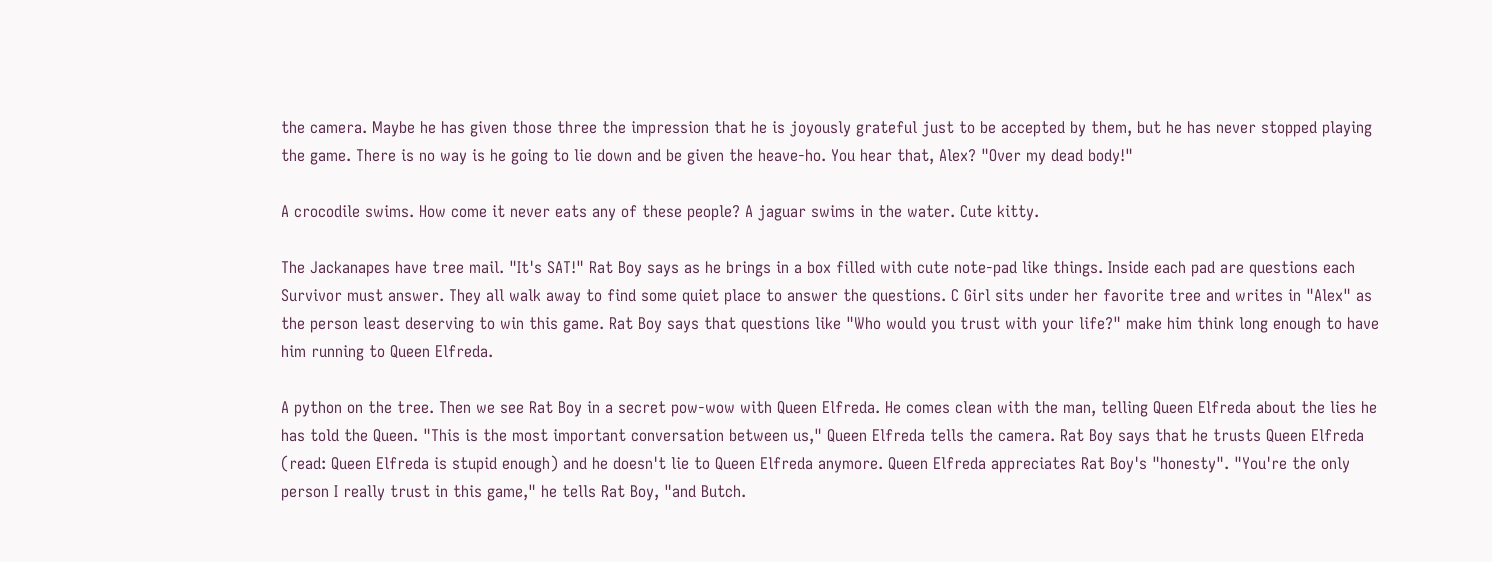the camera. Maybe he has given those three the impression that he is joyously grateful just to be accepted by them, but he has never stopped playing the game. There is no way is he going to lie down and be given the heave-ho. You hear that, Alex? "Over my dead body!"

A crocodile swims. How come it never eats any of these people? A jaguar swims in the water. Cute kitty.

The Jackanapes have tree mail. "It's SAT!" Rat Boy says as he brings in a box filled with cute note-pad like things. Inside each pad are questions each Survivor must answer. They all walk away to find some quiet place to answer the questions. C Girl sits under her favorite tree and writes in "Alex" as the person least deserving to win this game. Rat Boy says that questions like "Who would you trust with your life?" make him think long enough to have him running to Queen Elfreda.

A python on the tree. Then we see Rat Boy in a secret pow-wow with Queen Elfreda. He comes clean with the man, telling Queen Elfreda about the lies he has told the Queen. "This is the most important conversation between us," Queen Elfreda tells the camera. Rat Boy says that he trusts Queen Elfreda (read: Queen Elfreda is stupid enough) and he doesn't lie to Queen Elfreda anymore. Queen Elfreda appreciates Rat Boy's "honesty". "You're the only person I really trust in this game," he tells Rat Boy, "and Butch.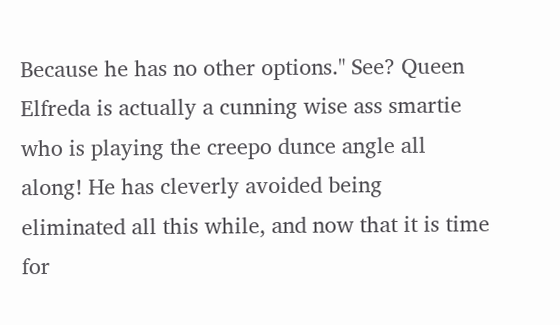Because he has no other options." See? Queen Elfreda is actually a cunning wise ass smartie who is playing the creepo dunce angle all along! He has cleverly avoided being eliminated all this while, and now that it is time for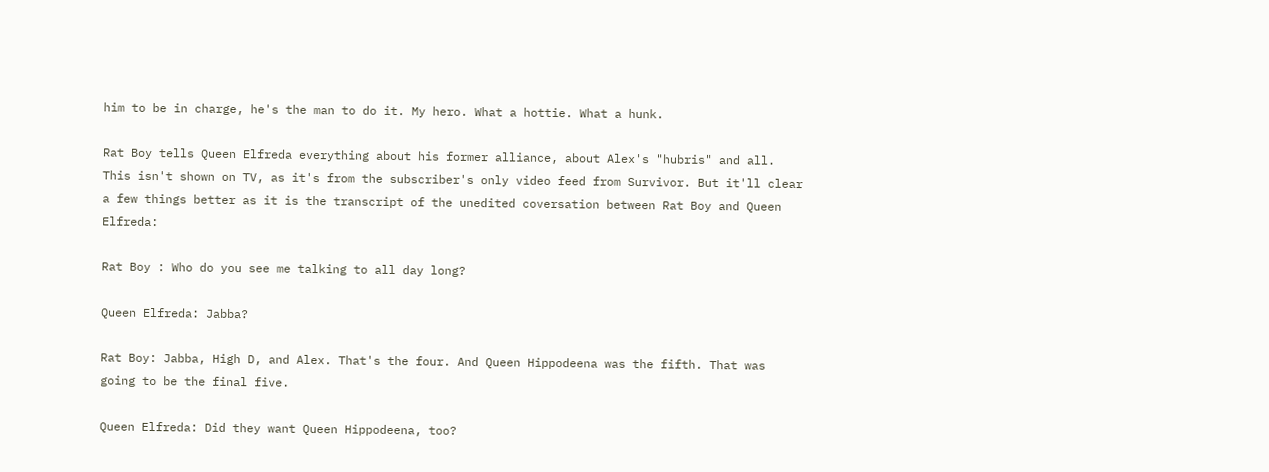him to be in charge, he's the man to do it. My hero. What a hottie. What a hunk.

Rat Boy tells Queen Elfreda everything about his former alliance, about Alex's "hubris" and all. This isn't shown on TV, as it's from the subscriber's only video feed from Survivor. But it'll clear a few things better as it is the transcript of the unedited coversation between Rat Boy and Queen Elfreda:

Rat Boy : Who do you see me talking to all day long?

Queen Elfreda: Jabba?

Rat Boy: Jabba, High D, and Alex. That's the four. And Queen Hippodeena was the fifth. That was going to be the final five.

Queen Elfreda: Did they want Queen Hippodeena, too?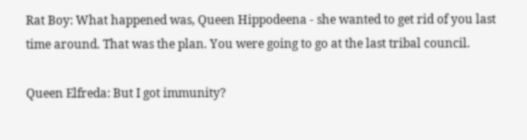Rat Boy: What happened was, Queen Hippodeena - she wanted to get rid of you last time around. That was the plan. You were going to go at the last tribal council.

Queen Elfreda: But I got immunity?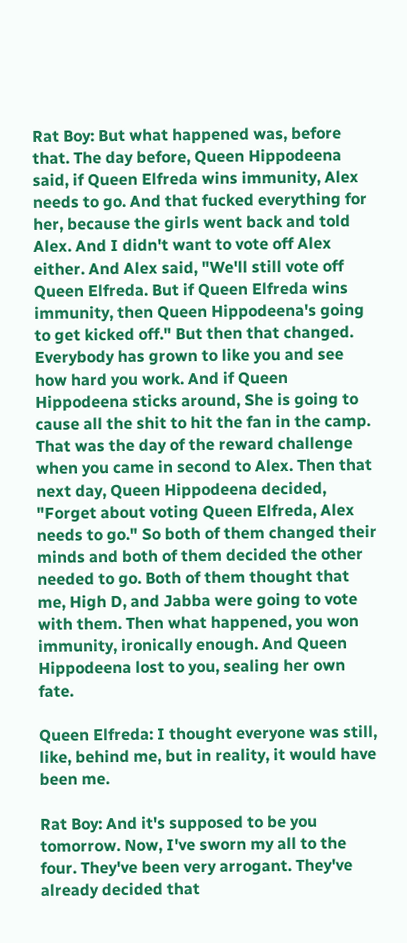Rat Boy: But what happened was, before that. The day before, Queen Hippodeena said, if Queen Elfreda wins immunity, Alex needs to go. And that fucked everything for her, because the girls went back and told Alex. And I didn't want to vote off Alex either. And Alex said, "We'll still vote off Queen Elfreda. But if Queen Elfreda wins immunity, then Queen Hippodeena's going to get kicked off." But then that changed. Everybody has grown to like you and see how hard you work. And if Queen Hippodeena sticks around, She is going to cause all the shit to hit the fan in the camp. That was the day of the reward challenge when you came in second to Alex. Then that next day, Queen Hippodeena decided, "Forget about voting Queen Elfreda, Alex needs to go." So both of them changed their minds and both of them decided the other needed to go. Both of them thought that me, High D, and Jabba were going to vote with them. Then what happened, you won immunity, ironically enough. And Queen Hippodeena lost to you, sealing her own fate.

Queen Elfreda: I thought everyone was still, like, behind me, but in reality, it would have been me.

Rat Boy: And it's supposed to be you tomorrow. Now, I've sworn my all to the four. They've been very arrogant. They've already decided that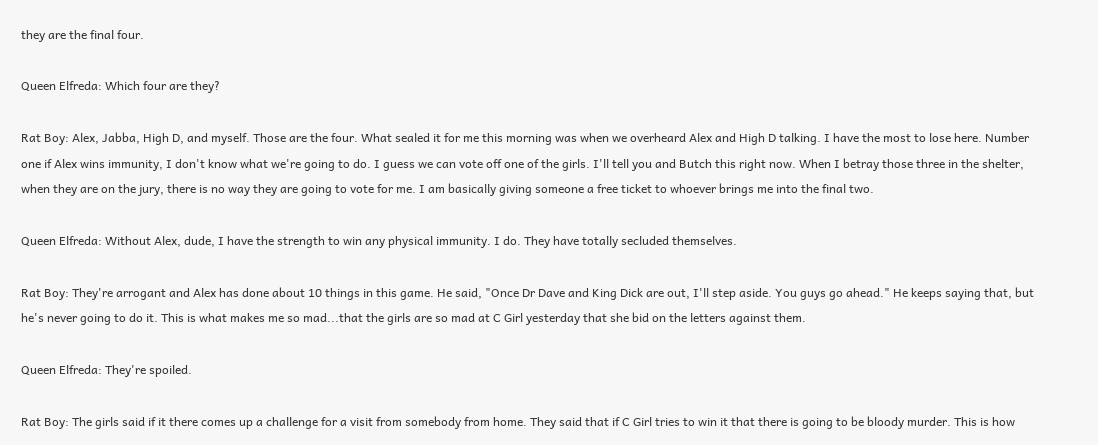they are the final four.

Queen Elfreda: Which four are they?

Rat Boy: Alex, Jabba, High D, and myself. Those are the four. What sealed it for me this morning was when we overheard Alex and High D talking. I have the most to lose here. Number one if Alex wins immunity, I don't know what we're going to do. I guess we can vote off one of the girls. I'll tell you and Butch this right now. When I betray those three in the shelter, when they are on the jury, there is no way they are going to vote for me. I am basically giving someone a free ticket to whoever brings me into the final two.

Queen Elfreda: Without Alex, dude, I have the strength to win any physical immunity. I do. They have totally secluded themselves.

Rat Boy: They're arrogant and Alex has done about 10 things in this game. He said, "Once Dr Dave and King Dick are out, I'll step aside. You guys go ahead." He keeps saying that, but he's never going to do it. This is what makes me so mad...that the girls are so mad at C Girl yesterday that she bid on the letters against them.

Queen Elfreda: They're spoiled.

Rat Boy: The girls said if it there comes up a challenge for a visit from somebody from home. They said that if C Girl tries to win it that there is going to be bloody murder. This is how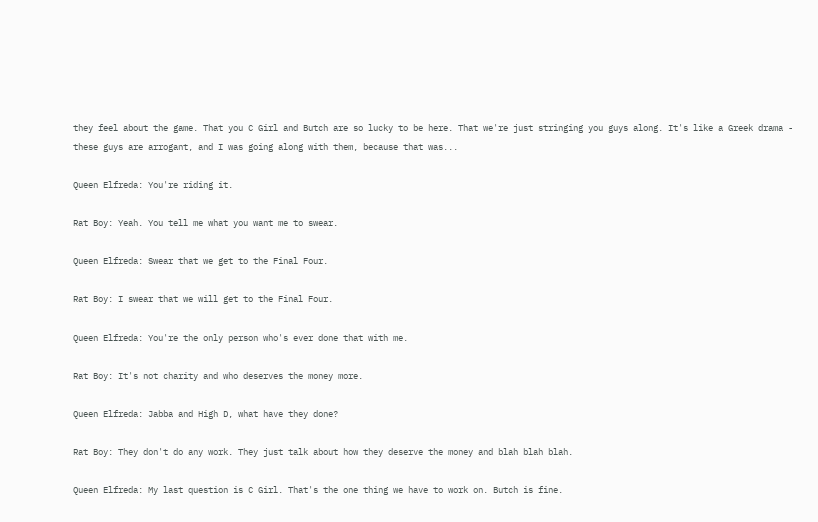they feel about the game. That you C Girl and Butch are so lucky to be here. That we're just stringing you guys along. It's like a Greek drama - these guys are arrogant, and I was going along with them, because that was...

Queen Elfreda: You're riding it.

Rat Boy: Yeah. You tell me what you want me to swear.

Queen Elfreda: Swear that we get to the Final Four.

Rat Boy: I swear that we will get to the Final Four.

Queen Elfreda: You're the only person who's ever done that with me.

Rat Boy: It's not charity and who deserves the money more.

Queen Elfreda: Jabba and High D, what have they done?

Rat Boy: They don't do any work. They just talk about how they deserve the money and blah blah blah.

Queen Elfreda: My last question is C Girl. That's the one thing we have to work on. Butch is fine.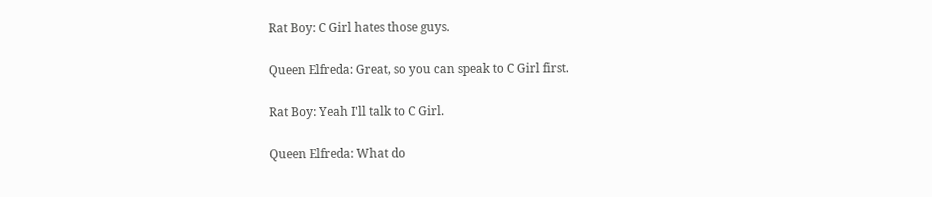Rat Boy: C Girl hates those guys.

Queen Elfreda: Great, so you can speak to C Girl first.

Rat Boy: Yeah I'll talk to C Girl.

Queen Elfreda: What do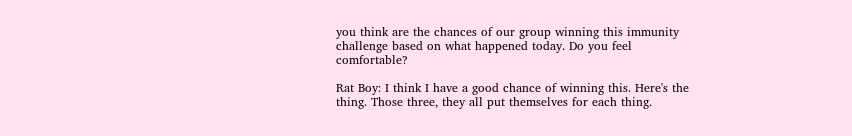you think are the chances of our group winning this immunity challenge based on what happened today. Do you feel comfortable?

Rat Boy: I think I have a good chance of winning this. Here's the thing. Those three, they all put themselves for each thing.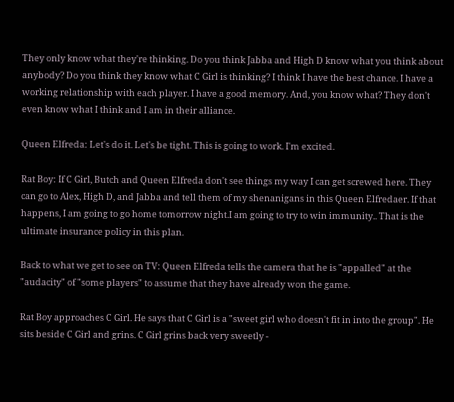They only know what they're thinking. Do you think Jabba and High D know what you think about anybody? Do you think they know what C Girl is thinking? I think I have the best chance. I have a working relationship with each player. I have a good memory. And, you know what? They don't even know what I think and I am in their alliance.

Queen Elfreda: Let's do it. Let's be tight. This is going to work. I'm excited.

Rat Boy: If C Girl, Butch and Queen Elfreda don't see things my way I can get screwed here. They can go to Alex, High D, and Jabba and tell them of my shenanigans in this Queen Elfredaer. If that happens, I am going to go home tomorrow night.I am going to try to win immunity.. That is the ultimate insurance policy in this plan.

Back to what we get to see on TV: Queen Elfreda tells the camera that he is "appalled" at the "audacity" of "some players" to assume that they have already won the game.

Rat Boy approaches C Girl. He says that C Girl is a "sweet girl who doesn't fit in into the group". He sits beside C Girl and grins. C Girl grins back very sweetly -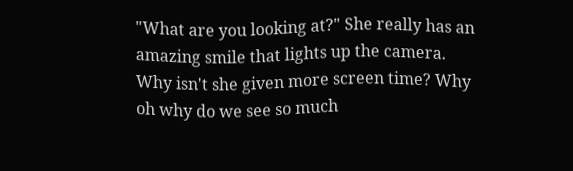"What are you looking at?" She really has an amazing smile that lights up the camera. Why isn't she given more screen time? Why oh why do we see so much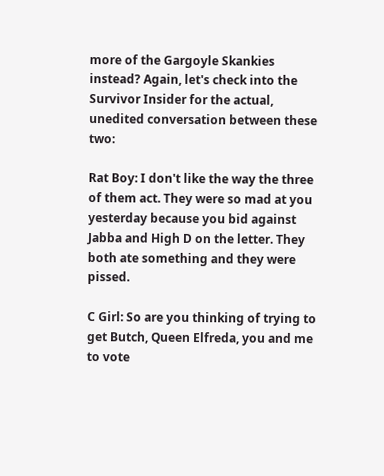more of the Gargoyle Skankies instead? Again, let's check into the Survivor Insider for the actual, unedited conversation between these two:

Rat Boy: I don't like the way the three of them act. They were so mad at you yesterday because you bid against Jabba and High D on the letter. They both ate something and they were pissed.

C Girl: So are you thinking of trying to get Butch, Queen Elfreda, you and me to vote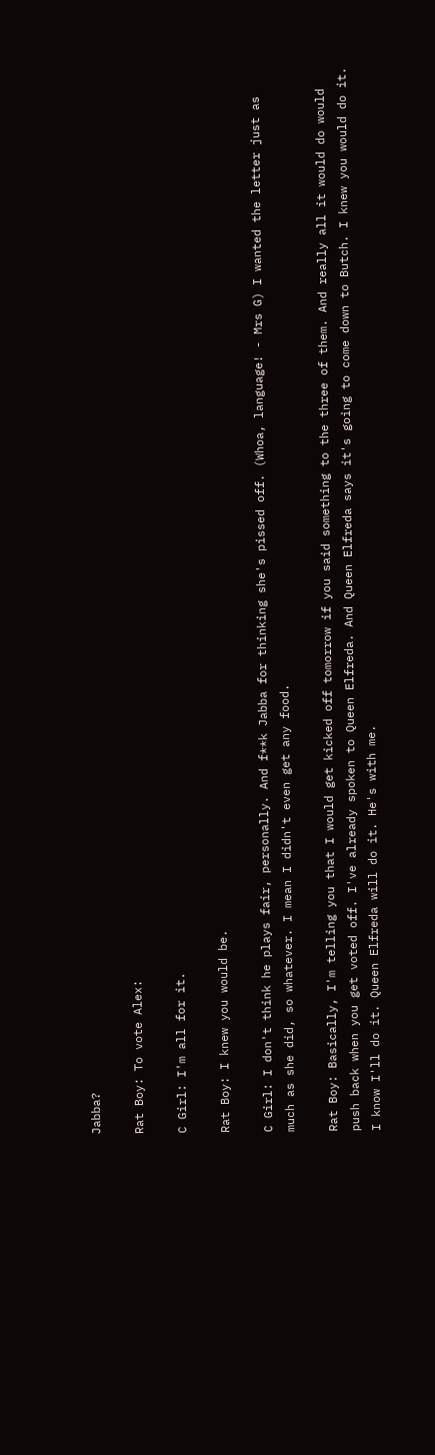Jabba?

Rat Boy: To vote Alex:

C Girl: I'm all for it.

Rat Boy: I knew you would be.

C Girl: I don't think he plays fair, personally. And f**k Jabba for thinking she's pissed off. (Whoa, language! - Mrs G) I wanted the letter just as much as she did, so whatever. I mean I didn't even get any food.

Rat Boy: Basically, I'm telling you that I would get kicked off tomorrow if you said something to the three of them. And really all it would do would push back when you get voted off. I've already spoken to Queen Elfreda. And Queen Elfreda says it's going to come down to Butch. I knew you would do it. I know I'll do it. Queen Elfreda will do it. He's with me.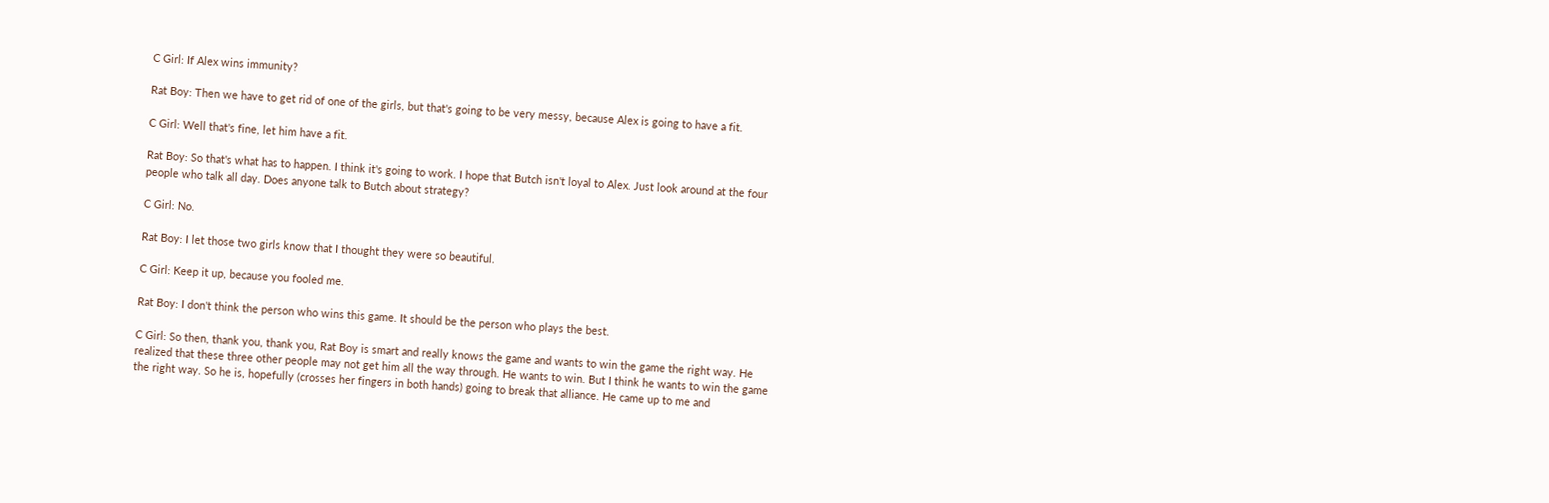C Girl: If Alex wins immunity?

Rat Boy: Then we have to get rid of one of the girls, but that's going to be very messy, because Alex is going to have a fit.

C Girl: Well that's fine, let him have a fit.

Rat Boy: So that's what has to happen. I think it's going to work. I hope that Butch isn't loyal to Alex. Just look around at the four people who talk all day. Does anyone talk to Butch about strategy?

C Girl: No.

Rat Boy: I let those two girls know that I thought they were so beautiful.

C Girl: Keep it up, because you fooled me.

Rat Boy: I don't think the person who wins this game. It should be the person who plays the best.

C Girl: So then, thank you, thank you, Rat Boy is smart and really knows the game and wants to win the game the right way. He realized that these three other people may not get him all the way through. He wants to win. But I think he wants to win the game the right way. So he is, hopefully (crosses her fingers in both hands) going to break that alliance. He came up to me and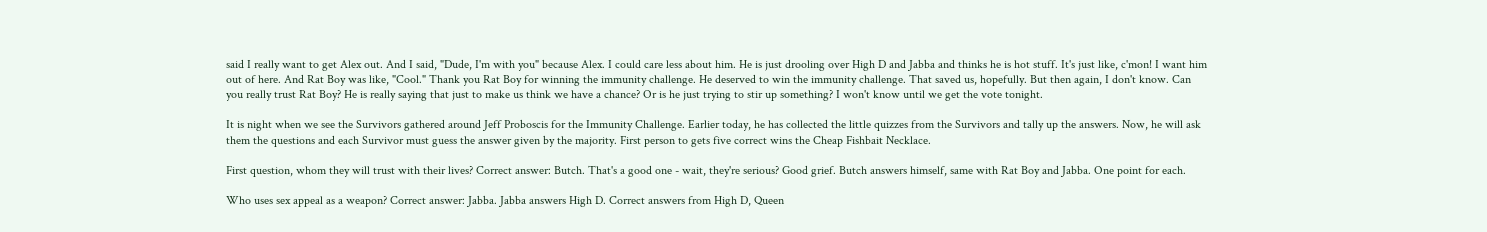said I really want to get Alex out. And I said, "Dude, I'm with you" because Alex. I could care less about him. He is just drooling over High D and Jabba and thinks he is hot stuff. It's just like, c'mon! I want him out of here. And Rat Boy was like, "Cool." Thank you Rat Boy for winning the immunity challenge. He deserved to win the immunity challenge. That saved us, hopefully. But then again, I don't know. Can you really trust Rat Boy? He is really saying that just to make us think we have a chance? Or is he just trying to stir up something? I won't know until we get the vote tonight.

It is night when we see the Survivors gathered around Jeff Proboscis for the Immunity Challenge. Earlier today, he has collected the little quizzes from the Survivors and tally up the answers. Now, he will ask them the questions and each Survivor must guess the answer given by the majority. First person to gets five correct wins the Cheap Fishbait Necklace.

First question, whom they will trust with their lives? Correct answer: Butch. That's a good one - wait, they're serious? Good grief. Butch answers himself, same with Rat Boy and Jabba. One point for each.

Who uses sex appeal as a weapon? Correct answer: Jabba. Jabba answers High D. Correct answers from High D, Queen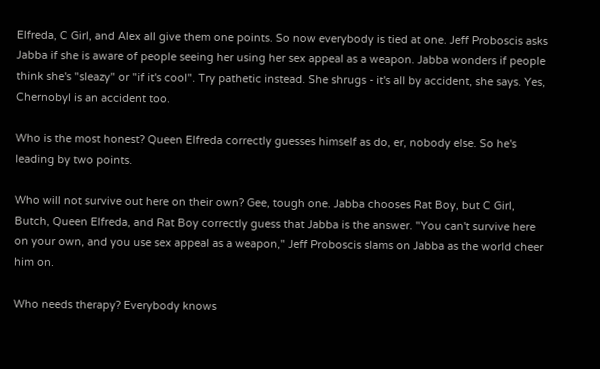Elfreda, C Girl, and Alex all give them one points. So now everybody is tied at one. Jeff Proboscis asks Jabba if she is aware of people seeing her using her sex appeal as a weapon. Jabba wonders if people think she's "sleazy" or "if it's cool". Try pathetic instead. She shrugs - it's all by accident, she says. Yes, Chernobyl is an accident too.

Who is the most honest? Queen Elfreda correctly guesses himself as do, er, nobody else. So he's leading by two points.

Who will not survive out here on their own? Gee, tough one. Jabba chooses Rat Boy, but C Girl, Butch, Queen Elfreda, and Rat Boy correctly guess that Jabba is the answer. "You can't survive here on your own, and you use sex appeal as a weapon," Jeff Proboscis slams on Jabba as the world cheer him on.

Who needs therapy? Everybody knows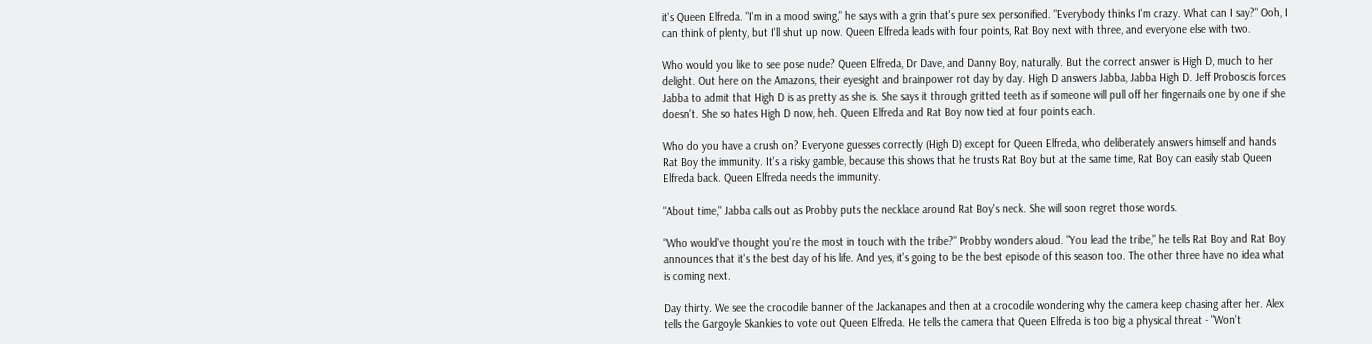it's Queen Elfreda. "I'm in a mood swing," he says with a grin that's pure sex personified. "Everybody thinks I'm crazy. What can I say?" Ooh, I can think of plenty, but I'll shut up now. Queen Elfreda leads with four points, Rat Boy next with three, and everyone else with two.

Who would you like to see pose nude? Queen Elfreda, Dr Dave, and Danny Boy, naturally. But the correct answer is High D, much to her delight. Out here on the Amazons, their eyesight and brainpower rot day by day. High D answers Jabba, Jabba High D. Jeff Proboscis forces Jabba to admit that High D is as pretty as she is. She says it through gritted teeth as if someone will pull off her fingernails one by one if she doesn't. She so hates High D now, heh. Queen Elfreda and Rat Boy now tied at four points each.

Who do you have a crush on? Everyone guesses correctly (High D) except for Queen Elfreda, who deliberately answers himself and hands Rat Boy the immunity. It's a risky gamble, because this shows that he trusts Rat Boy but at the same time, Rat Boy can easily stab Queen Elfreda back. Queen Elfreda needs the immunity.

"About time," Jabba calls out as Probby puts the necklace around Rat Boy's neck. She will soon regret those words.

"Who would've thought you're the most in touch with the tribe?" Probby wonders aloud. "You lead the tribe," he tells Rat Boy and Rat Boy announces that it's the best day of his life. And yes, it's going to be the best episode of this season too. The other three have no idea what is coming next.

Day thirty. We see the crocodile banner of the Jackanapes and then at a crocodile wondering why the camera keep chasing after her. Alex tells the Gargoyle Skankies to vote out Queen Elfreda. He tells the camera that Queen Elfreda is too big a physical threat - "Won't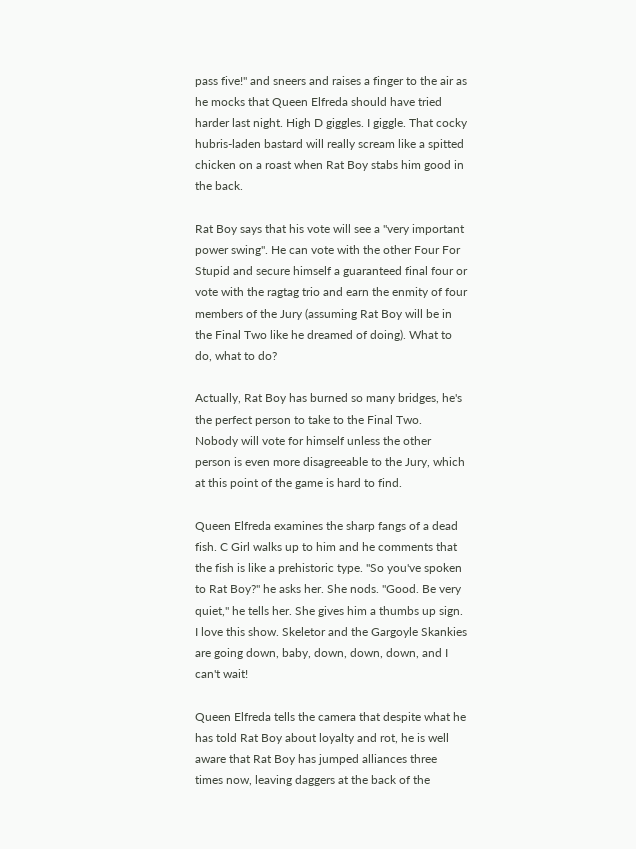pass five!" and sneers and raises a finger to the air as he mocks that Queen Elfreda should have tried harder last night. High D giggles. I giggle. That cocky hubris-laden bastard will really scream like a spitted chicken on a roast when Rat Boy stabs him good in the back.

Rat Boy says that his vote will see a "very important power swing". He can vote with the other Four For Stupid and secure himself a guaranteed final four or vote with the ragtag trio and earn the enmity of four members of the Jury (assuming Rat Boy will be in the Final Two like he dreamed of doing). What to do, what to do?

Actually, Rat Boy has burned so many bridges, he's the perfect person to take to the Final Two. Nobody will vote for himself unless the other person is even more disagreeable to the Jury, which at this point of the game is hard to find.

Queen Elfreda examines the sharp fangs of a dead fish. C Girl walks up to him and he comments that the fish is like a prehistoric type. "So you've spoken to Rat Boy?" he asks her. She nods. "Good. Be very quiet," he tells her. She gives him a thumbs up sign. I love this show. Skeletor and the Gargoyle Skankies are going down, baby, down, down, down, and I can't wait!

Queen Elfreda tells the camera that despite what he has told Rat Boy about loyalty and rot, he is well aware that Rat Boy has jumped alliances three times now, leaving daggers at the back of the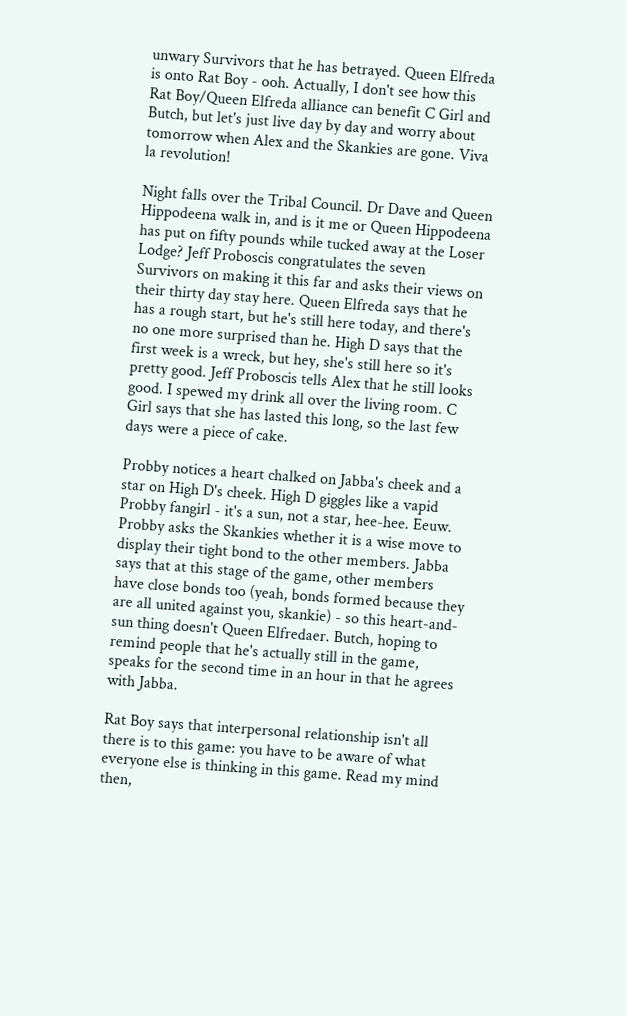unwary Survivors that he has betrayed. Queen Elfreda is onto Rat Boy - ooh. Actually, I don't see how this Rat Boy/Queen Elfreda alliance can benefit C Girl and Butch, but let's just live day by day and worry about tomorrow when Alex and the Skankies are gone. Viva la revolution!

Night falls over the Tribal Council. Dr Dave and Queen Hippodeena walk in, and is it me or Queen Hippodeena has put on fifty pounds while tucked away at the Loser Lodge? Jeff Proboscis congratulates the seven Survivors on making it this far and asks their views on their thirty day stay here. Queen Elfreda says that he has a rough start, but he's still here today, and there's no one more surprised than he. High D says that the first week is a wreck, but hey, she's still here so it's pretty good. Jeff Proboscis tells Alex that he still looks good. I spewed my drink all over the living room. C Girl says that she has lasted this long, so the last few days were a piece of cake.

Probby notices a heart chalked on Jabba's cheek and a star on High D's cheek. High D giggles like a vapid Probby fangirl - it's a sun, not a star, hee-hee. Eeuw. Probby asks the Skankies whether it is a wise move to display their tight bond to the other members. Jabba says that at this stage of the game, other members have close bonds too (yeah, bonds formed because they are all united against you, skankie) - so this heart-and-sun thing doesn't Queen Elfredaer. Butch, hoping to remind people that he's actually still in the game, speaks for the second time in an hour in that he agrees with Jabba.

Rat Boy says that interpersonal relationship isn't all there is to this game: you have to be aware of what everyone else is thinking in this game. Read my mind then,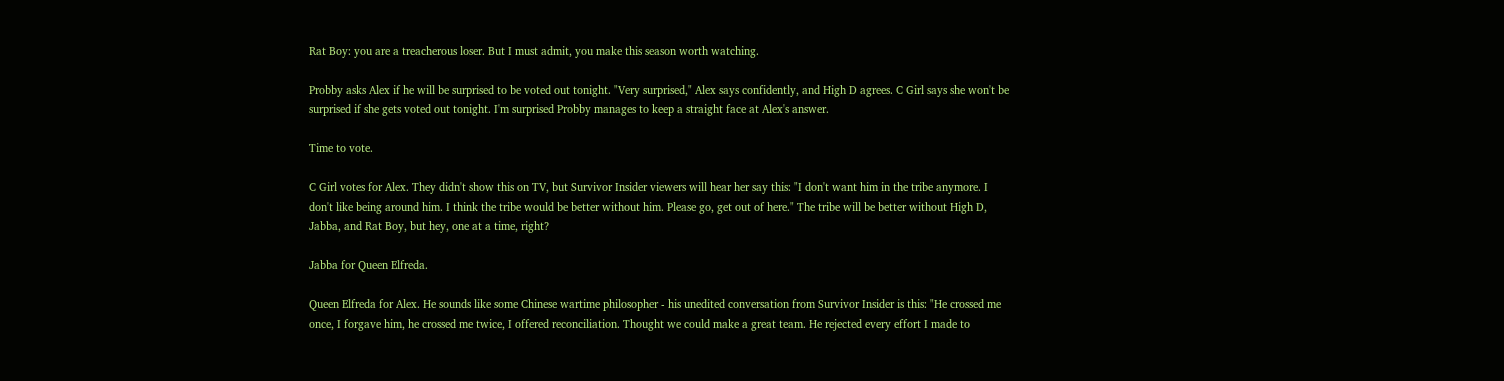Rat Boy: you are a treacherous loser. But I must admit, you make this season worth watching.

Probby asks Alex if he will be surprised to be voted out tonight. "Very surprised," Alex says confidently, and High D agrees. C Girl says she won't be surprised if she gets voted out tonight. I'm surprised Probby manages to keep a straight face at Alex's answer.

Time to vote.

C Girl votes for Alex. They didn't show this on TV, but Survivor Insider viewers will hear her say this: "I don't want him in the tribe anymore. I don't like being around him. I think the tribe would be better without him. Please go, get out of here." The tribe will be better without High D, Jabba, and Rat Boy, but hey, one at a time, right?

Jabba for Queen Elfreda.

Queen Elfreda for Alex. He sounds like some Chinese wartime philosopher - his unedited conversation from Survivor Insider is this: "He crossed me once, I forgave him, he crossed me twice, I offered reconciliation. Thought we could make a great team. He rejected every effort I made to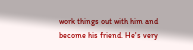work things out with him and become his friend. He's very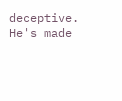deceptive. He's made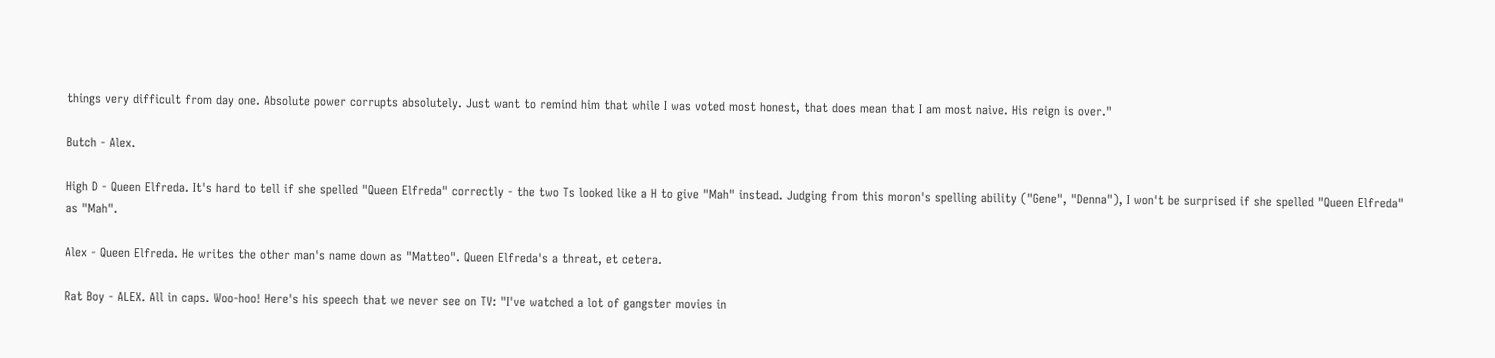things very difficult from day one. Absolute power corrupts absolutely. Just want to remind him that while I was voted most honest, that does mean that I am most naive. His reign is over."

Butch - Alex.

High D - Queen Elfreda. It's hard to tell if she spelled "Queen Elfreda" correctly - the two Ts looked like a H to give "Mah" instead. Judging from this moron's spelling ability ("Gene", "Denna"), I won't be surprised if she spelled "Queen Elfreda" as "Mah".

Alex - Queen Elfreda. He writes the other man's name down as "Matteo". Queen Elfreda's a threat, et cetera.

Rat Boy - ALEX. All in caps. Woo-hoo! Here's his speech that we never see on TV: "I've watched a lot of gangster movies in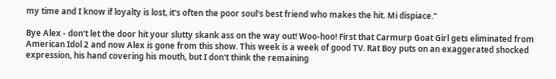my time and I know if loyalty is lost, it's often the poor soul's best friend who makes the hit. Mi dispiace."

Bye Alex - don't let the door hit your slutty skank ass on the way out! Woo-hoo! First that Carmurp Goat Girl gets eliminated from American Idol 2 and now Alex is gone from this show. This week is a week of good TV. Rat Boy puts on an exaggerated shocked expression, his hand covering his mouth, but I don't think the remaining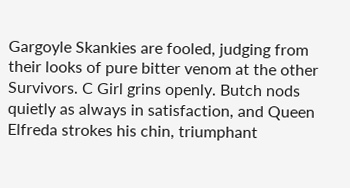Gargoyle Skankies are fooled, judging from their looks of pure bitter venom at the other Survivors. C Girl grins openly. Butch nods quietly as always in satisfaction, and Queen Elfreda strokes his chin, triumphant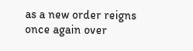as a new order reigns once again over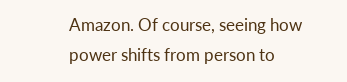Amazon. Of course, seeing how power shifts from person to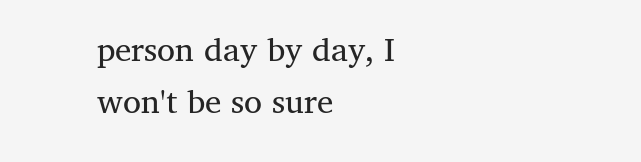person day by day, I won't be so sure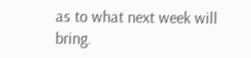as to what next week will bring.